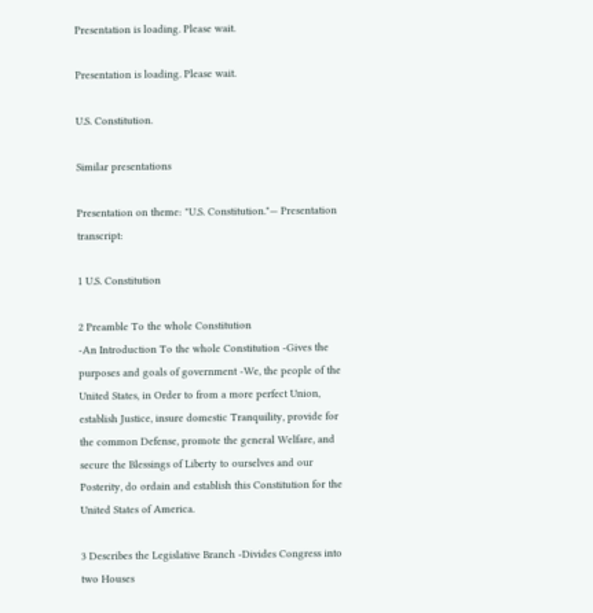Presentation is loading. Please wait.

Presentation is loading. Please wait.

U.S. Constitution.

Similar presentations

Presentation on theme: "U.S. Constitution."— Presentation transcript:

1 U.S. Constitution

2 Preamble To the whole Constitution
-An Introduction To the whole Constitution -Gives the purposes and goals of government -We, the people of the United States, in Order to from a more perfect Union, establish Justice, insure domestic Tranquility, provide for the common Defense, promote the general Welfare, and secure the Blessings of Liberty to ourselves and our Posterity, do ordain and establish this Constitution for the United States of America.

3 Describes the Legislative Branch -Divides Congress into two Houses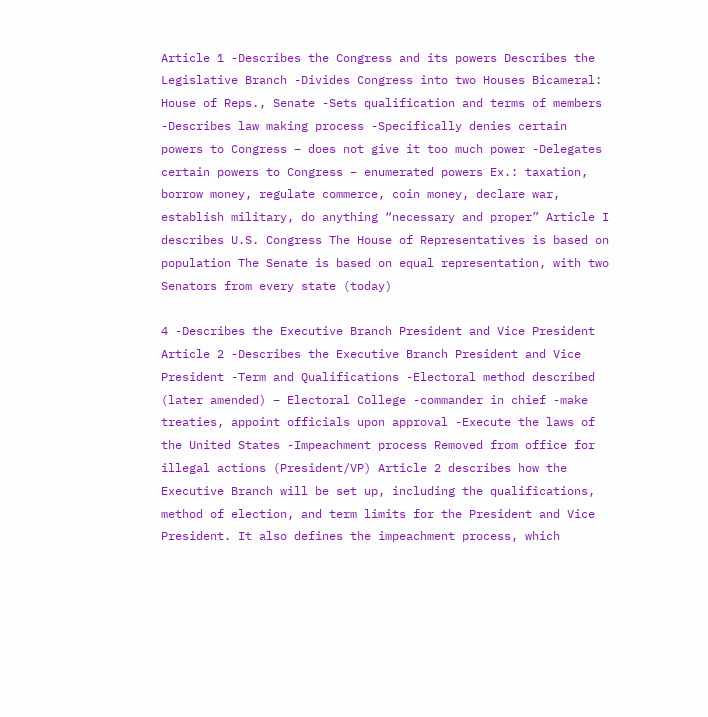Article 1 -Describes the Congress and its powers Describes the Legislative Branch -Divides Congress into two Houses Bicameral: House of Reps., Senate -Sets qualification and terms of members -Describes law making process -Specifically denies certain powers to Congress – does not give it too much power -Delegates certain powers to Congress – enumerated powers Ex.: taxation, borrow money, regulate commerce, coin money, declare war, establish military, do anything “necessary and proper” Article I describes U.S. Congress The House of Representatives is based on population The Senate is based on equal representation, with two Senators from every state (today)

4 -Describes the Executive Branch President and Vice President
Article 2 -Describes the Executive Branch President and Vice President -Term and Qualifications -Electoral method described (later amended) – Electoral College -commander in chief -make treaties, appoint officials upon approval -Execute the laws of the United States -Impeachment process Removed from office for illegal actions (President/VP) Article 2 describes how the Executive Branch will be set up, including the qualifications, method of election, and term limits for the President and Vice President. It also defines the impeachment process, which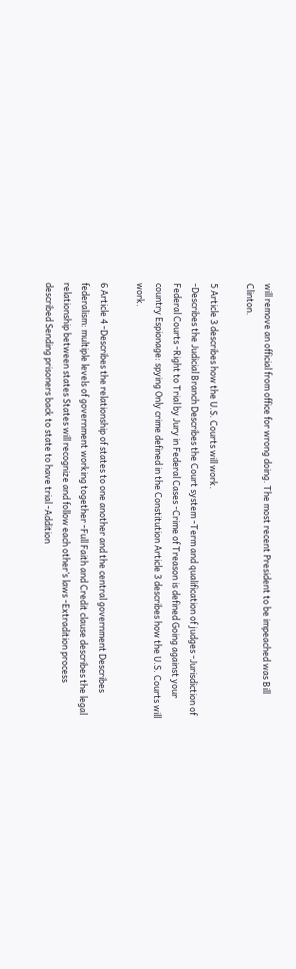will remove an official from office for wrong doing. The most recent President to be impeached was Bill Clinton.

5 Article 3 describes how the U.S. Courts will work.
-Describes the Judicial Branch Describes the Court system -Term and qualification of judges -Jurisdiction of Federal Courts -Right to Trial by Jury in Federal Cases -Crime of Treason is defined Going against your country Espionage: spying Only crime defined in the Constitution Article 3 describes how the U.S. Courts will work.

6 Article 4 -Describes the relationship of states to one another and the central government Describes federalism: multiple levels of government working together -Full Faith and Credit clause describes the legal relationship between states States will recognize and follow each other’s laws -Extradition process described Sending prisoners back to state to have trial -Addition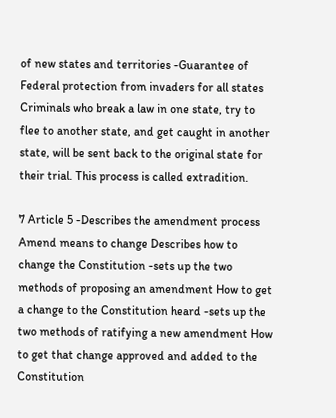of new states and territories -Guarantee of Federal protection from invaders for all states Criminals who break a law in one state, try to flee to another state, and get caught in another state, will be sent back to the original state for their trial. This process is called extradition.

7 Article 5 -Describes the amendment process Amend means to change Describes how to change the Constitution -sets up the two methods of proposing an amendment How to get a change to the Constitution heard -sets up the two methods of ratifying a new amendment How to get that change approved and added to the Constitution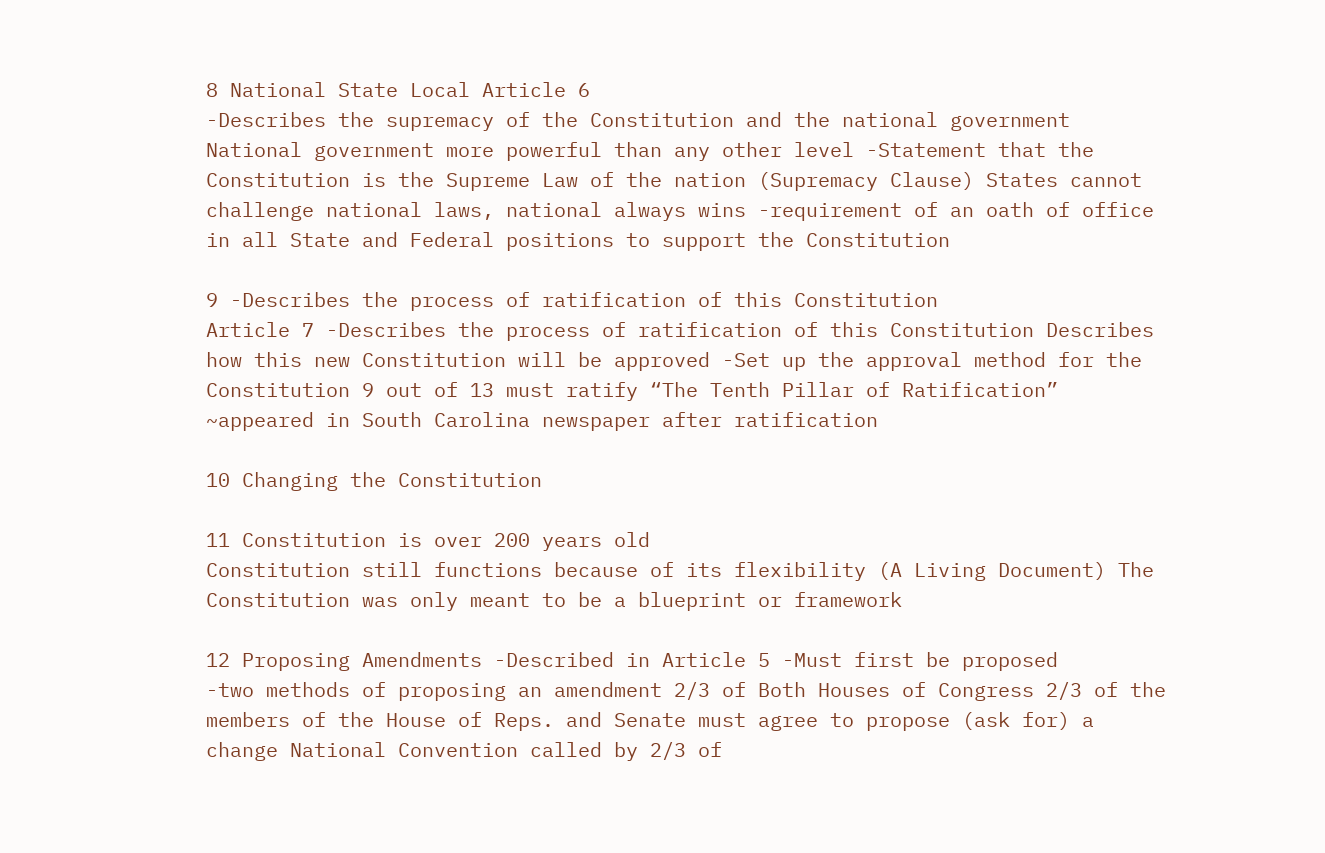8 National State Local Article 6
-Describes the supremacy of the Constitution and the national government National government more powerful than any other level -Statement that the Constitution is the Supreme Law of the nation (Supremacy Clause) States cannot challenge national laws, national always wins -requirement of an oath of office in all State and Federal positions to support the Constitution

9 -Describes the process of ratification of this Constitution
Article 7 -Describes the process of ratification of this Constitution Describes how this new Constitution will be approved -Set up the approval method for the Constitution 9 out of 13 must ratify “The Tenth Pillar of Ratification” ~appeared in South Carolina newspaper after ratification

10 Changing the Constitution

11 Constitution is over 200 years old
Constitution still functions because of its flexibility (A Living Document) The Constitution was only meant to be a blueprint or framework

12 Proposing Amendments -Described in Article 5 -Must first be proposed
-two methods of proposing an amendment 2/3 of Both Houses of Congress 2/3 of the members of the House of Reps. and Senate must agree to propose (ask for) a change National Convention called by 2/3 of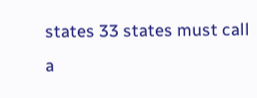states 33 states must call a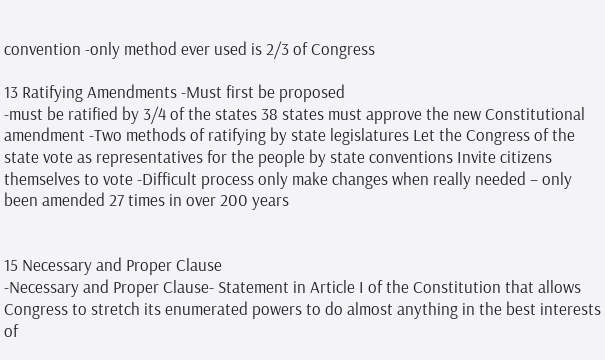convention -only method ever used is 2/3 of Congress

13 Ratifying Amendments -Must first be proposed
-must be ratified by 3/4 of the states 38 states must approve the new Constitutional amendment -Two methods of ratifying by state legislatures Let the Congress of the state vote as representatives for the people by state conventions Invite citizens themselves to vote -Difficult process only make changes when really needed – only been amended 27 times in over 200 years


15 Necessary and Proper Clause
-Necessary and Proper Clause- Statement in Article I of the Constitution that allows Congress to stretch its enumerated powers to do almost anything in the best interests of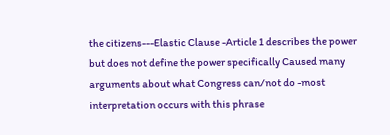the citizens---Elastic Clause -Article 1 describes the power but does not define the power specifically Caused many arguments about what Congress can/not do -most interpretation occurs with this phrase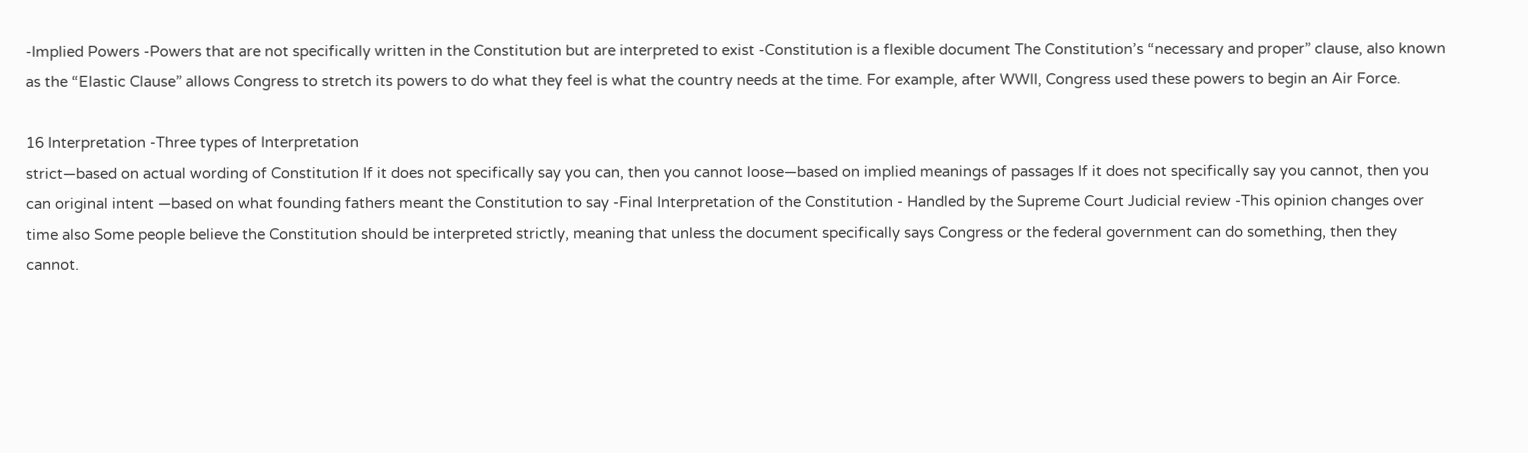-Implied Powers -Powers that are not specifically written in the Constitution but are interpreted to exist -Constitution is a flexible document The Constitution’s “necessary and proper” clause, also known as the “Elastic Clause” allows Congress to stretch its powers to do what they feel is what the country needs at the time. For example, after WWII, Congress used these powers to begin an Air Force.

16 Interpretation -Three types of Interpretation
strict—based on actual wording of Constitution If it does not specifically say you can, then you cannot loose—based on implied meanings of passages If it does not specifically say you cannot, then you can original intent —based on what founding fathers meant the Constitution to say -Final Interpretation of the Constitution - Handled by the Supreme Court Judicial review -This opinion changes over time also Some people believe the Constitution should be interpreted strictly, meaning that unless the document specifically says Congress or the federal government can do something, then they cannot.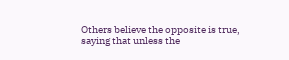Others believe the opposite is true, saying that unless the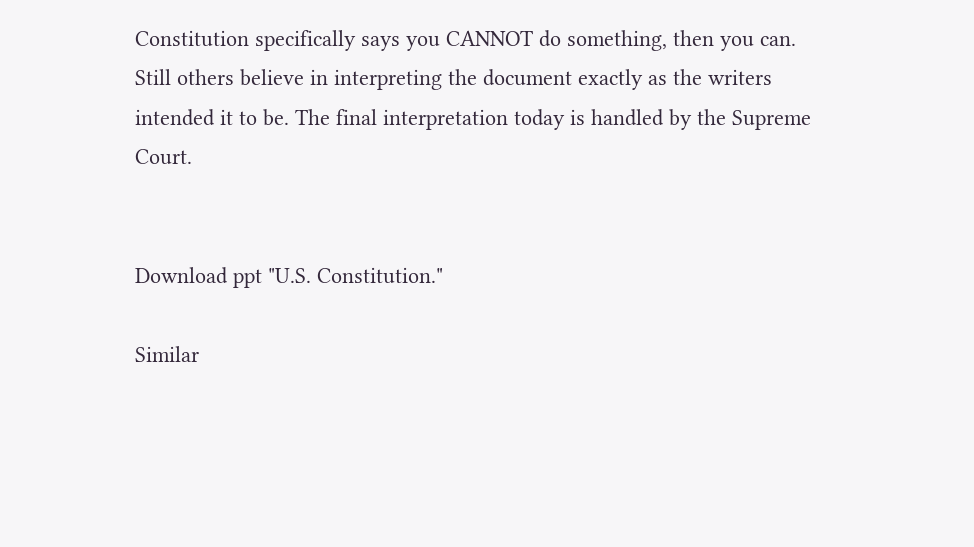Constitution specifically says you CANNOT do something, then you can. Still others believe in interpreting the document exactly as the writers intended it to be. The final interpretation today is handled by the Supreme Court.


Download ppt "U.S. Constitution."

Similar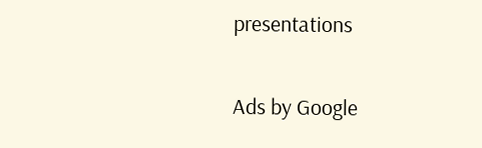presentations

Ads by Google